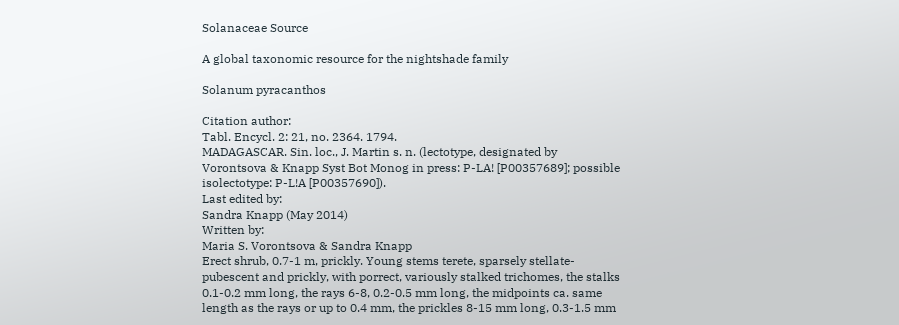Solanaceae Source

A global taxonomic resource for the nightshade family

Solanum pyracanthos

Citation author:
Tabl. Encycl. 2: 21, no. 2364. 1794.
MADAGASCAR. Sin. loc., J. Martin s. n. (lectotype, designated by Vorontsova & Knapp Syst Bot Monog in press: P-LA! [P00357689]; possible isolectotype: P-L!A [P00357690]).
Last edited by:
Sandra Knapp (May 2014)
Written by:
Maria S. Vorontsova & Sandra Knapp
Erect shrub, 0.7-1 m, prickly. Young stems terete, sparsely stellate-pubescent and prickly, with porrect, variously stalked trichomes, the stalks 0.1-0.2 mm long, the rays 6-8, 0.2-0.5 mm long, the midpoints ca. same length as the rays or up to 0.4 mm, the prickles 8-15 mm long, 0.3-1.5 mm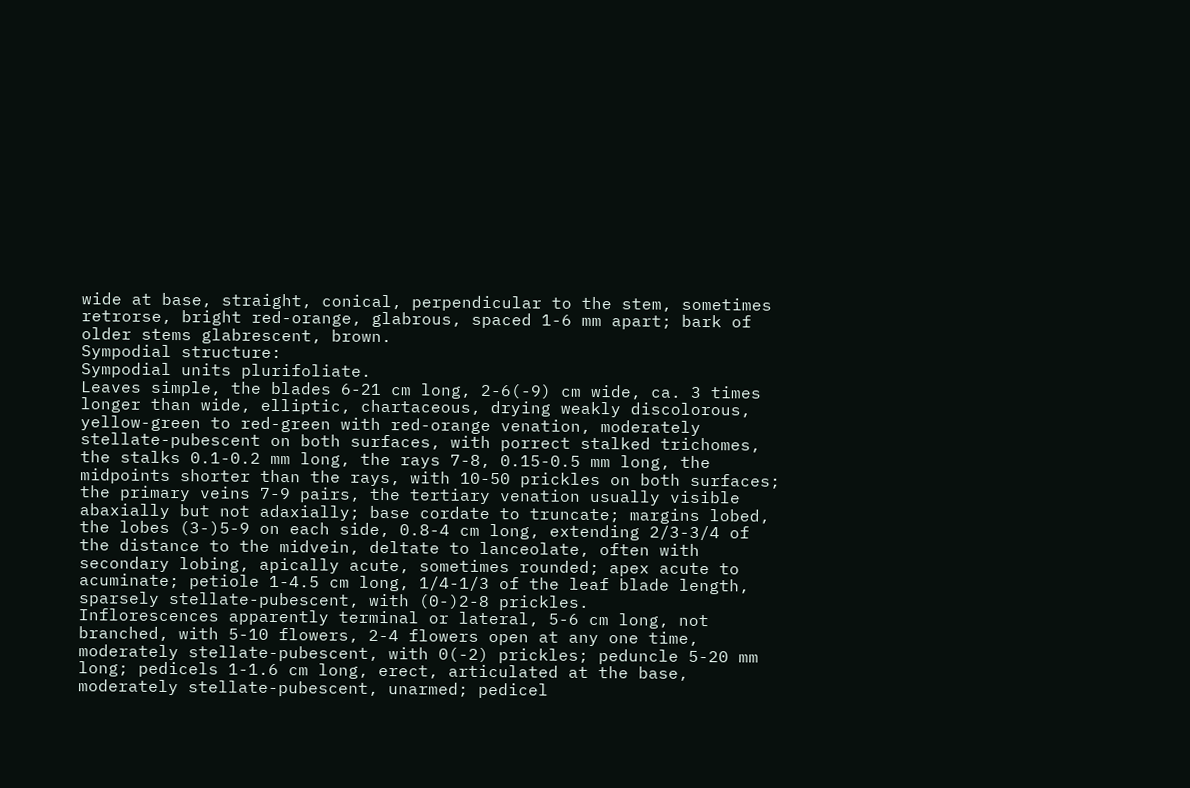wide at base, straight, conical, perpendicular to the stem, sometimes retrorse, bright red-orange, glabrous, spaced 1-6 mm apart; bark of older stems glabrescent, brown.
Sympodial structure:
Sympodial units plurifoliate.
Leaves simple, the blades 6-21 cm long, 2-6(-9) cm wide, ca. 3 times longer than wide, elliptic, chartaceous, drying weakly discolorous, yellow-green to red-green with red-orange venation, moderately stellate-pubescent on both surfaces, with porrect stalked trichomes, the stalks 0.1-0.2 mm long, the rays 7-8, 0.15-0.5 mm long, the midpoints shorter than the rays, with 10-50 prickles on both surfaces; the primary veins 7-9 pairs, the tertiary venation usually visible abaxially but not adaxially; base cordate to truncate; margins lobed, the lobes (3-)5-9 on each side, 0.8-4 cm long, extending 2/3-3/4 of the distance to the midvein, deltate to lanceolate, often with secondary lobing, apically acute, sometimes rounded; apex acute to acuminate; petiole 1-4.5 cm long, 1/4-1/3 of the leaf blade length, sparsely stellate-pubescent, with (0-)2-8 prickles.
Inflorescences apparently terminal or lateral, 5-6 cm long, not branched, with 5-10 flowers, 2-4 flowers open at any one time, moderately stellate-pubescent, with 0(-2) prickles; peduncle 5-20 mm long; pedicels 1-1.6 cm long, erect, articulated at the base, moderately stellate-pubescent, unarmed; pedicel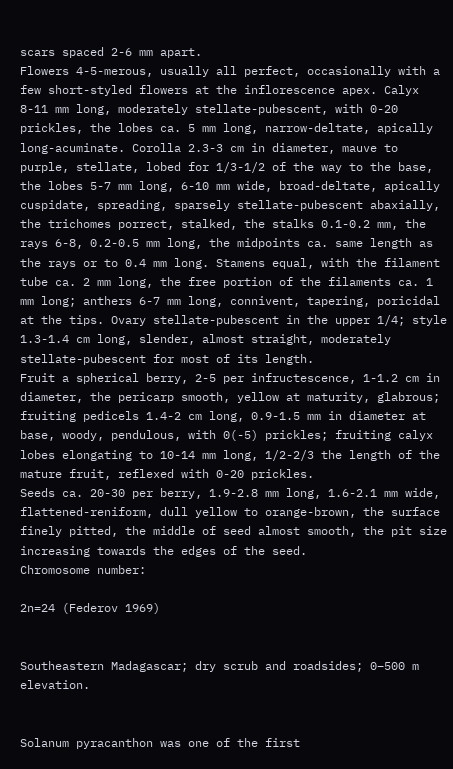scars spaced 2-6 mm apart.
Flowers 4-5-merous, usually all perfect, occasionally with a few short-styled flowers at the inflorescence apex. Calyx 8-11 mm long, moderately stellate-pubescent, with 0-20 prickles, the lobes ca. 5 mm long, narrow-deltate, apically long-acuminate. Corolla 2.3-3 cm in diameter, mauve to purple, stellate, lobed for 1/3-1/2 of the way to the base, the lobes 5-7 mm long, 6-10 mm wide, broad-deltate, apically cuspidate, spreading, sparsely stellate-pubescent abaxially, the trichomes porrect, stalked, the stalks 0.1-0.2 mm, the rays 6-8, 0.2-0.5 mm long, the midpoints ca. same length as the rays or to 0.4 mm long. Stamens equal, with the filament tube ca. 2 mm long, the free portion of the filaments ca. 1 mm long; anthers 6-7 mm long, connivent, tapering, poricidal at the tips. Ovary stellate-pubescent in the upper 1/4; style 1.3-1.4 cm long, slender, almost straight, moderately stellate-pubescent for most of its length.
Fruit a spherical berry, 2-5 per infructescence, 1-1.2 cm in diameter, the pericarp smooth, yellow at maturity, glabrous; fruiting pedicels 1.4-2 cm long, 0.9-1.5 mm in diameter at base, woody, pendulous, with 0(-5) prickles; fruiting calyx lobes elongating to 10-14 mm long, 1/2-2/3 the length of the mature fruit, reflexed with 0-20 prickles.
Seeds ca. 20-30 per berry, 1.9-2.8 mm long, 1.6-2.1 mm wide, flattened-reniform, dull yellow to orange-brown, the surface finely pitted, the middle of seed almost smooth, the pit size increasing towards the edges of the seed.
Chromosome number:

2n=24 (Federov 1969)


Southeastern Madagascar; dry scrub and roadsides; 0–500 m elevation.


Solanum pyracanthon was one of the first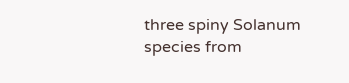three spiny Solanum species from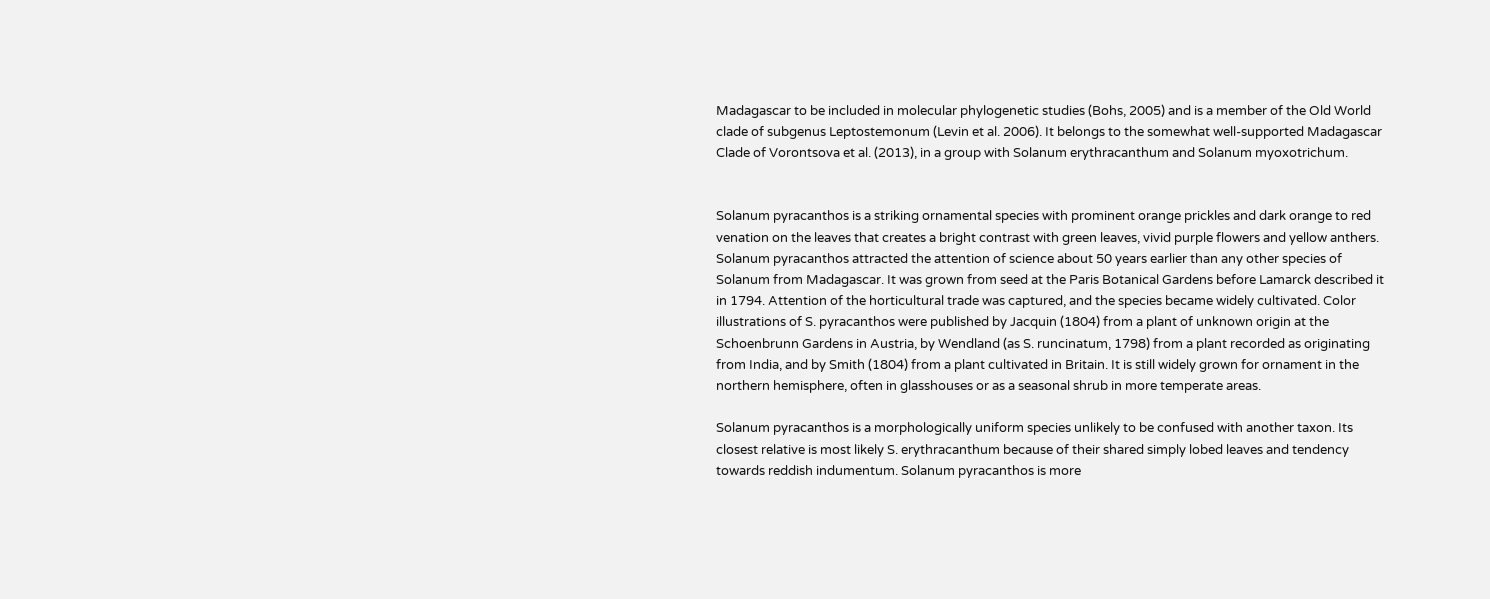Madagascar to be included in molecular phylogenetic studies (Bohs, 2005) and is a member of the Old World clade of subgenus Leptostemonum (Levin et al. 2006). It belongs to the somewhat well-supported Madagascar Clade of Vorontsova et al. (2013), in a group with Solanum erythracanthum and Solanum myoxotrichum.


Solanum pyracanthos is a striking ornamental species with prominent orange prickles and dark orange to red venation on the leaves that creates a bright contrast with green leaves, vivid purple flowers and yellow anthers. Solanum pyracanthos attracted the attention of science about 50 years earlier than any other species of Solanum from Madagascar. It was grown from seed at the Paris Botanical Gardens before Lamarck described it in 1794. Attention of the horticultural trade was captured, and the species became widely cultivated. Color illustrations of S. pyracanthos were published by Jacquin (1804) from a plant of unknown origin at the Schoenbrunn Gardens in Austria, by Wendland (as S. runcinatum, 1798) from a plant recorded as originating from India, and by Smith (1804) from a plant cultivated in Britain. It is still widely grown for ornament in the northern hemisphere, often in glasshouses or as a seasonal shrub in more temperate areas.

Solanum pyracanthos is a morphologically uniform species unlikely to be confused with another taxon. Its closest relative is most likely S. erythracanthum because of their shared simply lobed leaves and tendency towards reddish indumentum. Solanum pyracanthos is more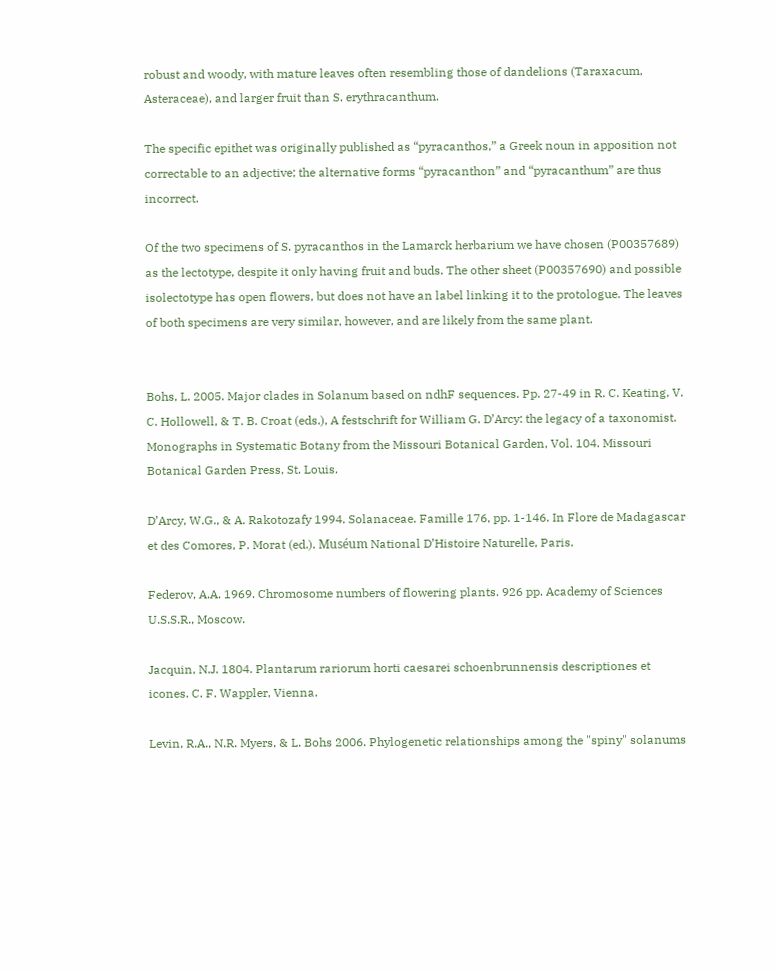robust and woody, with mature leaves often resembling those of dandelions (Taraxacum, Asteraceae), and larger fruit than S. erythracanthum.

The specific epithet was originally published as “pyracanthos,” a Greek noun in apposition not correctable to an adjective; the alternative forms “pyracanthon” and “pyracanthum” are thus incorrect.

Of the two specimens of S. pyracanthos in the Lamarck herbarium we have chosen (P00357689) as the lectotype, despite it only having fruit and buds. The other sheet (P00357690) and possible isolectotype has open flowers, but does not have an label linking it to the protologue. The leaves of both specimens are very similar, however, and are likely from the same plant.


Bohs, L. 2005. Major clades in Solanum based on ndhF sequences. Pp. 27-49 in R. C. Keating, V. C. Hollowell, & T. B. Croat (eds.), A festschrift for William G. D’Arcy: the legacy of a taxonomist. Monographs in Systematic Botany from the Missouri Botanical Garden, Vol. 104. Missouri Botanical Garden Press, St. Louis.

D’Arcy, W.G., & A. Rakotozafy 1994. Solanaceae. Famille 176, pp. 1-146. In Flore de Madagascar et des Comores, P. Morat (ed.). Muséum National D’Histoire Naturelle, Paris.

Federov, A.A. 1969. Chromosome numbers of flowering plants. 926 pp. Academy of Sciences U.S.S.R., Moscow.

Jacquin, N.J. 1804. Plantarum rariorum horti caesarei schoenbrunnensis descriptiones et icones. C. F. Wappler, Vienna.

Levin, R.A., N.R. Myers, & L. Bohs 2006. Phylogenetic relationships among the "spiny" solanums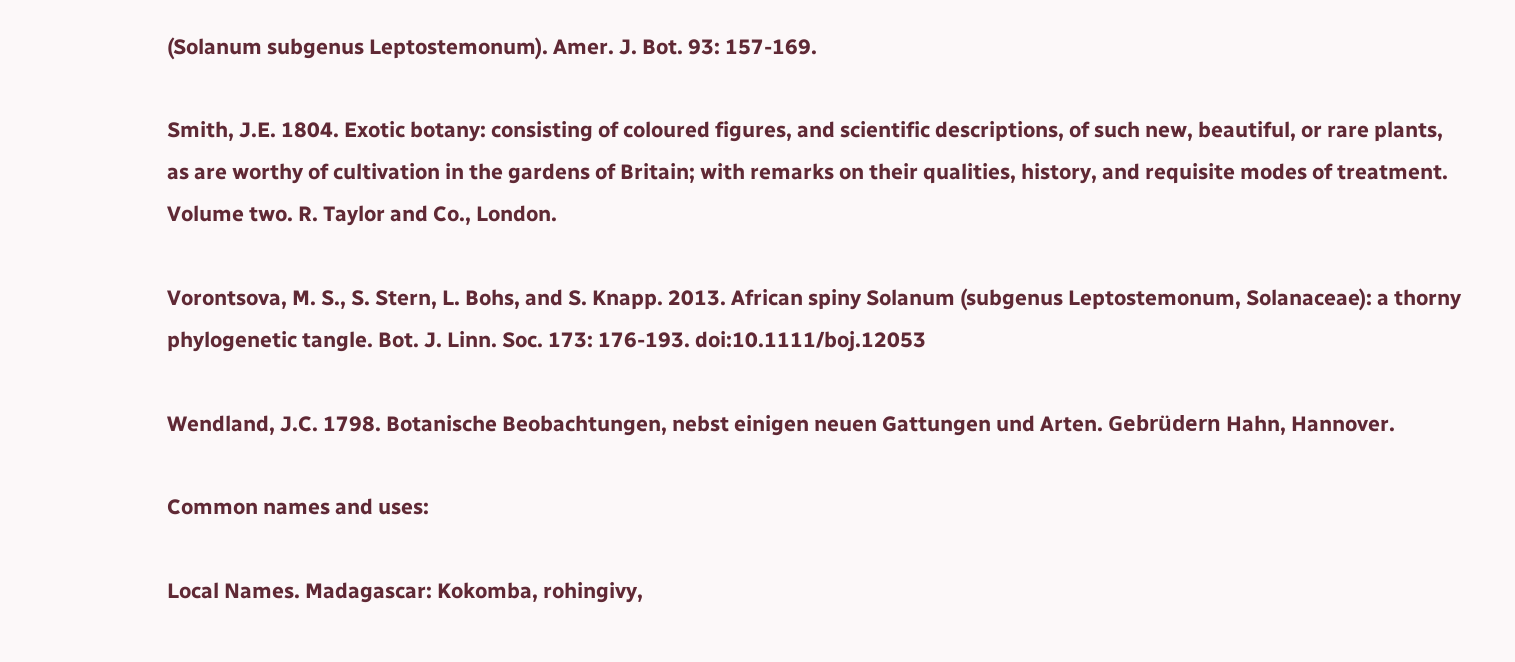(Solanum subgenus Leptostemonum). Amer. J. Bot. 93: 157-169.

Smith, J.E. 1804. Exotic botany: consisting of coloured figures, and scientific descriptions, of such new, beautiful, or rare plants, as are worthy of cultivation in the gardens of Britain; with remarks on their qualities, history, and requisite modes of treatment. Volume two. R. Taylor and Co., London.

Vorontsova, M. S., S. Stern, L. Bohs, and S. Knapp. 2013. African spiny Solanum (subgenus Leptostemonum, Solanaceae): a thorny phylogenetic tangle. Bot. J. Linn. Soc. 173: 176-193. doi:10.1111/boj.12053

Wendland, J.C. 1798. Botanische Beobachtungen, nebst einigen neuen Gattungen und Arten. Gebrüdern Hahn, Hannover.

Common names and uses:

Local Names. Madagascar: Kokomba, rohingivy,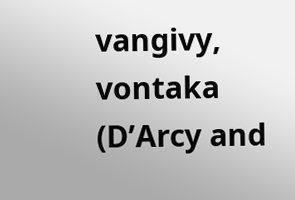vangivy, vontaka (D’Arcy and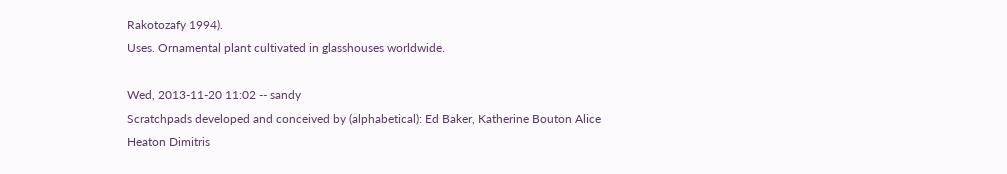Rakotozafy 1994).
Uses. Ornamental plant cultivated in glasshouses worldwide.

Wed, 2013-11-20 11:02 -- sandy
Scratchpads developed and conceived by (alphabetical): Ed Baker, Katherine Bouton Alice Heaton Dimitris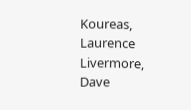Koureas, Laurence Livermore, Dave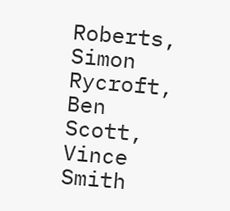Roberts, Simon Rycroft, Ben Scott, Vince Smith